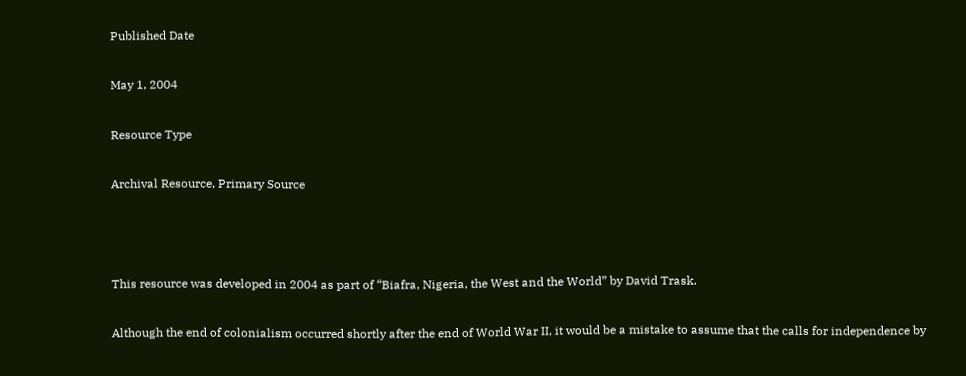Published Date

May 1, 2004

Resource Type

Archival Resource, Primary Source



This resource was developed in 2004 as part of “Biafra, Nigeria, the West and the World” by David Trask.

Although the end of colonialism occurred shortly after the end of World War II, it would be a mistake to assume that the calls for independence by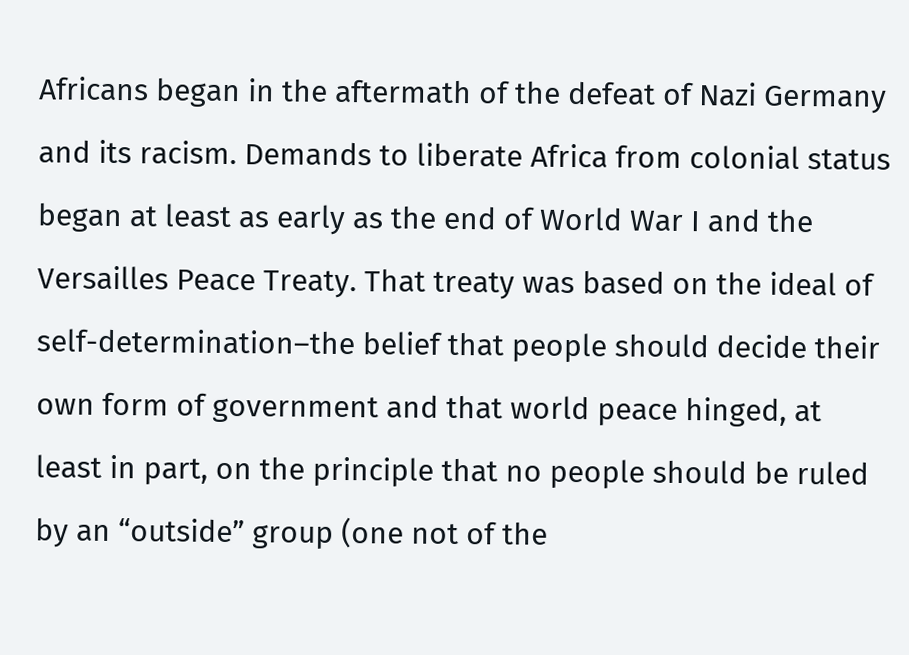Africans began in the aftermath of the defeat of Nazi Germany and its racism. Demands to liberate Africa from colonial status began at least as early as the end of World War I and the Versailles Peace Treaty. That treaty was based on the ideal of self-determination–the belief that people should decide their own form of government and that world peace hinged, at least in part, on the principle that no people should be ruled by an “outside” group (one not of the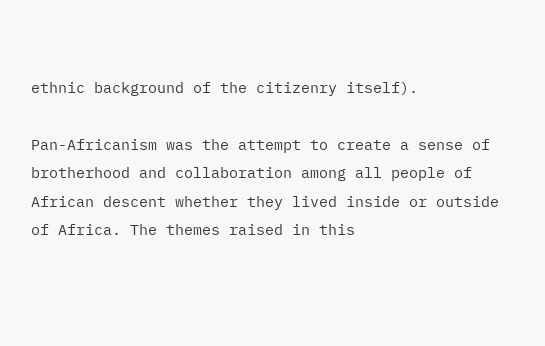ethnic background of the citizenry itself).

Pan-Africanism was the attempt to create a sense of brotherhood and collaboration among all people of African descent whether they lived inside or outside of Africa. The themes raised in this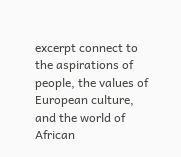excerpt connect to the aspirations of people, the values of European culture, and the world of African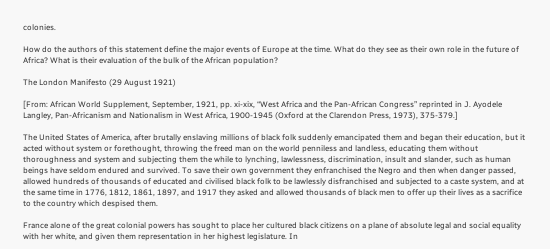colonies.

How do the authors of this statement define the major events of Europe at the time. What do they see as their own role in the future of Africa? What is their evaluation of the bulk of the African population?

The London Manifesto (29 August 1921)

[From: African World Supplement, September, 1921, pp. xi-xix, “West Africa and the Pan-African Congress” reprinted in J. Ayodele Langley, Pan-Africanism and Nationalism in West Africa, 1900-1945 (Oxford at the Clarendon Press, 1973), 375-379.]

The United States of America, after brutally enslaving millions of black folk suddenly emancipated them and began their education, but it acted without system or forethought, throwing the freed man on the world penniless and landless, educating them without thoroughness and system and subjecting them the while to lynching, lawlessness, discrimination, insult and slander, such as human beings have seldom endured and survived. To save their own government they enfranchised the Negro and then when danger passed, allowed hundreds of thousands of educated and civilised black folk to be lawlessly disfranchised and subjected to a caste system, and at the same time in 1776, 1812, 1861, 1897, and 1917 they asked and allowed thousands of black men to offer up their lives as a sacrifice to the country which despised them.

France alone of the great colonial powers has sought to place her cultured black citizens on a plane of absolute legal and social equality with her white, and given them representation in her highest legislature. In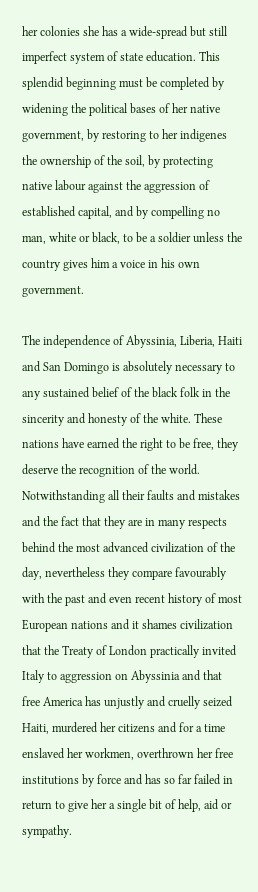her colonies she has a wide-spread but still imperfect system of state education. This splendid beginning must be completed by widening the political bases of her native government, by restoring to her indigenes the ownership of the soil, by protecting native labour against the aggression of established capital, and by compelling no man, white or black, to be a soldier unless the country gives him a voice in his own government.

The independence of Abyssinia, Liberia, Haiti and San Domingo is absolutely necessary to any sustained belief of the black folk in the sincerity and honesty of the white. These nations have earned the right to be free, they deserve the recognition of the world. Notwithstanding all their faults and mistakes and the fact that they are in many respects behind the most advanced civilization of the day, nevertheless they compare favourably with the past and even recent history of most European nations and it shames civilization that the Treaty of London practically invited Italy to aggression on Abyssinia and that free America has unjustly and cruelly seized Haiti, murdered her citizens and for a time enslaved her workmen, overthrown her free institutions by force and has so far failed in return to give her a single bit of help, aid or sympathy.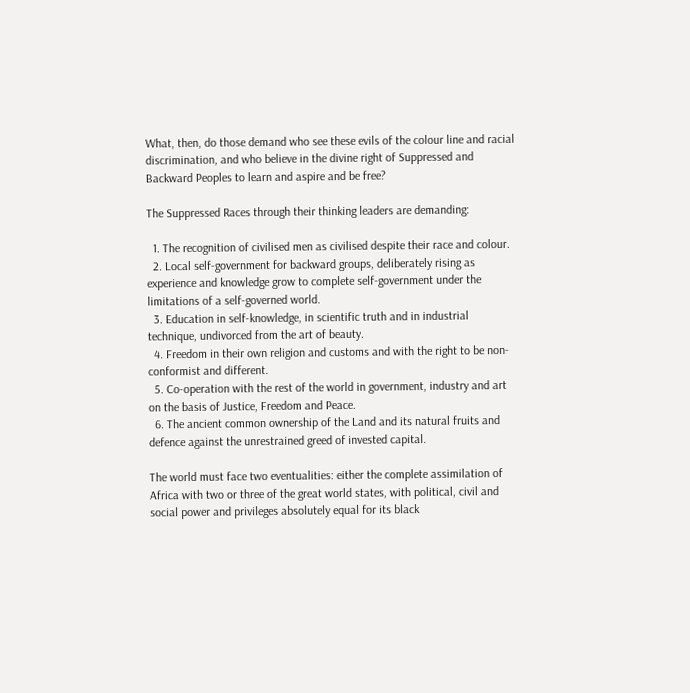What, then, do those demand who see these evils of the colour line and racial discrimination, and who believe in the divine right of Suppressed and Backward Peoples to learn and aspire and be free?

The Suppressed Races through their thinking leaders are demanding:

  1. The recognition of civilised men as civilised despite their race and colour.
  2. Local self-government for backward groups, deliberately rising as experience and knowledge grow to complete self-government under the limitations of a self-governed world.
  3. Education in self-knowledge, in scientific truth and in industrial technique, undivorced from the art of beauty.
  4. Freedom in their own religion and customs and with the right to be non-conformist and different.
  5. Co-operation with the rest of the world in government, industry and art on the basis of Justice, Freedom and Peace.
  6. The ancient common ownership of the Land and its natural fruits and defence against the unrestrained greed of invested capital.

The world must face two eventualities: either the complete assimilation of Africa with two or three of the great world states, with political, civil and social power and privileges absolutely equal for its black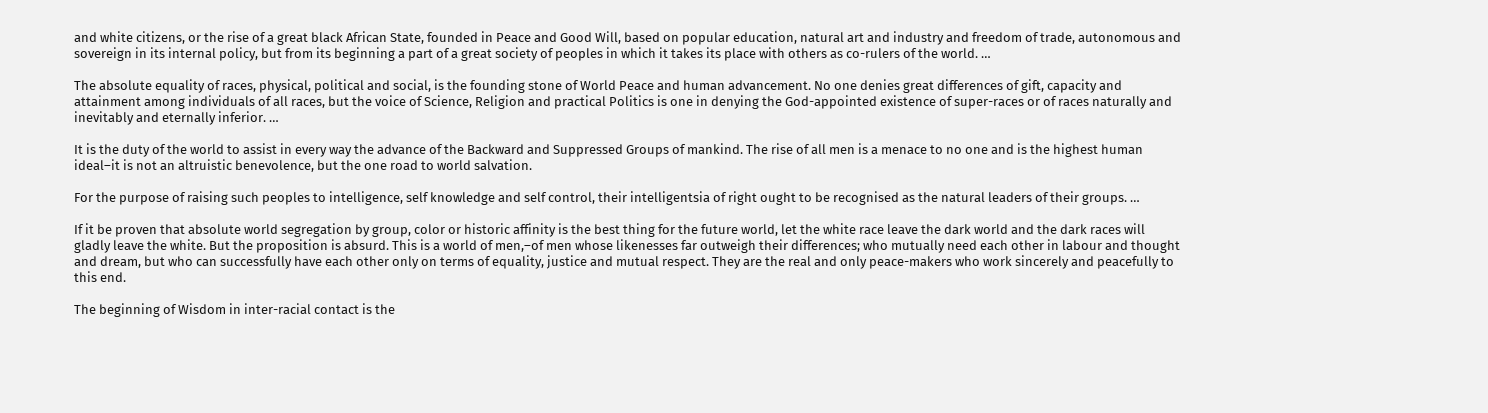and white citizens, or the rise of a great black African State, founded in Peace and Good Will, based on popular education, natural art and industry and freedom of trade, autonomous and sovereign in its internal policy, but from its beginning a part of a great society of peoples in which it takes its place with others as co-rulers of the world. …

The absolute equality of races, physical, political and social, is the founding stone of World Peace and human advancement. No one denies great differences of gift, capacity and attainment among individuals of all races, but the voice of Science, Religion and practical Politics is one in denying the God-appointed existence of super-races or of races naturally and inevitably and eternally inferior. …

It is the duty of the world to assist in every way the advance of the Backward and Suppressed Groups of mankind. The rise of all men is a menace to no one and is the highest human ideal–it is not an altruistic benevolence, but the one road to world salvation.

For the purpose of raising such peoples to intelligence, self knowledge and self control, their intelligentsia of right ought to be recognised as the natural leaders of their groups. …

If it be proven that absolute world segregation by group, color or historic affinity is the best thing for the future world, let the white race leave the dark world and the dark races will gladly leave the white. But the proposition is absurd. This is a world of men,–of men whose likenesses far outweigh their differences; who mutually need each other in labour and thought and dream, but who can successfully have each other only on terms of equality, justice and mutual respect. They are the real and only peace-makers who work sincerely and peacefully to this end.

The beginning of Wisdom in inter-racial contact is the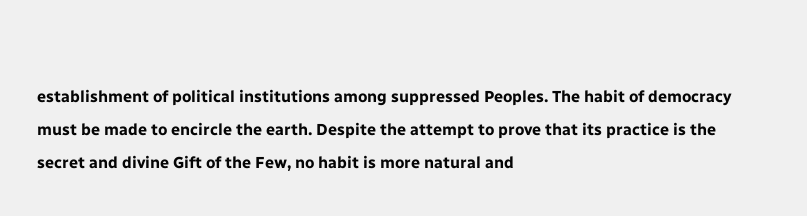establishment of political institutions among suppressed Peoples. The habit of democracy must be made to encircle the earth. Despite the attempt to prove that its practice is the secret and divine Gift of the Few, no habit is more natural and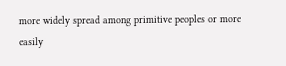more widely spread among primitive peoples or more easily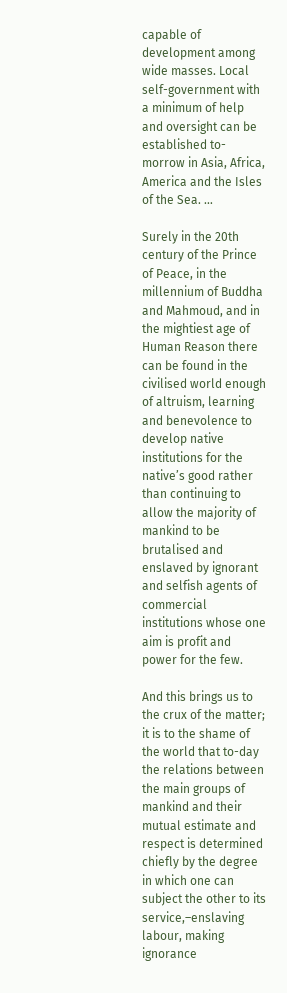capable of development among wide masses. Local self-government with a minimum of help and oversight can be established to-morrow in Asia, Africa, America and the Isles of the Sea. …

Surely in the 20th century of the Prince of Peace, in the millennium of Buddha and Mahmoud, and in the mightiest age of Human Reason there can be found in the civilised world enough of altruism, learning and benevolence to develop native institutions for the native’s good rather than continuing to allow the majority of mankind to be brutalised and enslaved by ignorant and selfish agents of commercial institutions whose one aim is profit and power for the few.

And this brings us to the crux of the matter; it is to the shame of the world that to-day the relations between the main groups of mankind and their mutual estimate and respect is determined chiefly by the degree in which one can subject the other to its service,–enslaving labour, making ignorance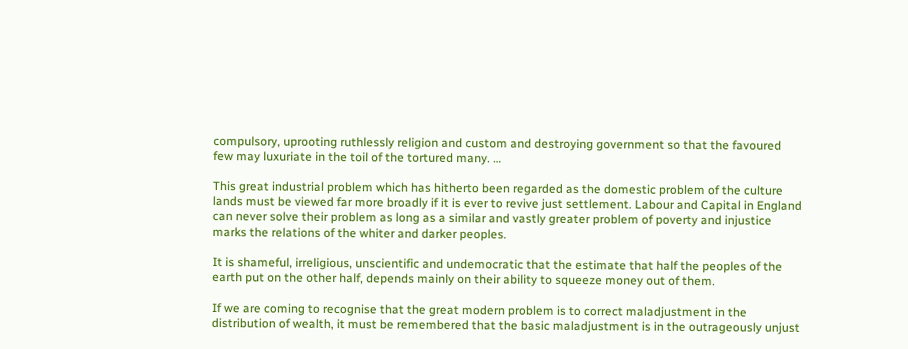compulsory, uprooting ruthlessly religion and custom and destroying government so that the favoured few may luxuriate in the toil of the tortured many. …

This great industrial problem which has hitherto been regarded as the domestic problem of the culture lands must be viewed far more broadly if it is ever to revive just settlement. Labour and Capital in England can never solve their problem as long as a similar and vastly greater problem of poverty and injustice marks the relations of the whiter and darker peoples.

It is shameful, irreligious, unscientific and undemocratic that the estimate that half the peoples of the earth put on the other half, depends mainly on their ability to squeeze money out of them.

If we are coming to recognise that the great modern problem is to correct maladjustment in the distribution of wealth, it must be remembered that the basic maladjustment is in the outrageously unjust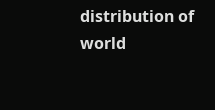distribution of world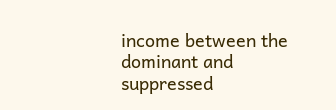income between the dominant and suppressed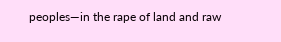peoples—in the rape of land and raw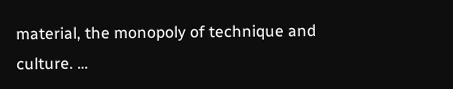material, the monopoly of technique and culture. …